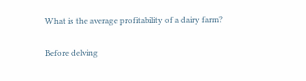What is the average profitability of a dairy farm?

Before delving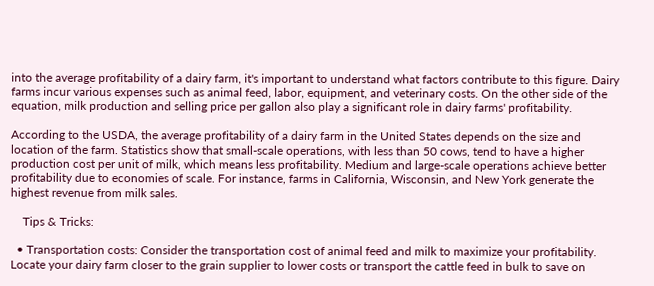into the average profitability of a dairy farm, it's important to understand what factors contribute to this figure. Dairy farms incur various expenses such as animal feed, labor, equipment, and veterinary costs. On the other side of the equation, milk production and selling price per gallon also play a significant role in dairy farms' profitability.

According to the USDA, the average profitability of a dairy farm in the United States depends on the size and location of the farm. Statistics show that small-scale operations, with less than 50 cows, tend to have a higher production cost per unit of milk, which means less profitability. Medium and large-scale operations achieve better profitability due to economies of scale. For instance, farms in California, Wisconsin, and New York generate the highest revenue from milk sales.

    Tips & Tricks:

  • Transportation costs: Consider the transportation cost of animal feed and milk to maximize your profitability. Locate your dairy farm closer to the grain supplier to lower costs or transport the cattle feed in bulk to save on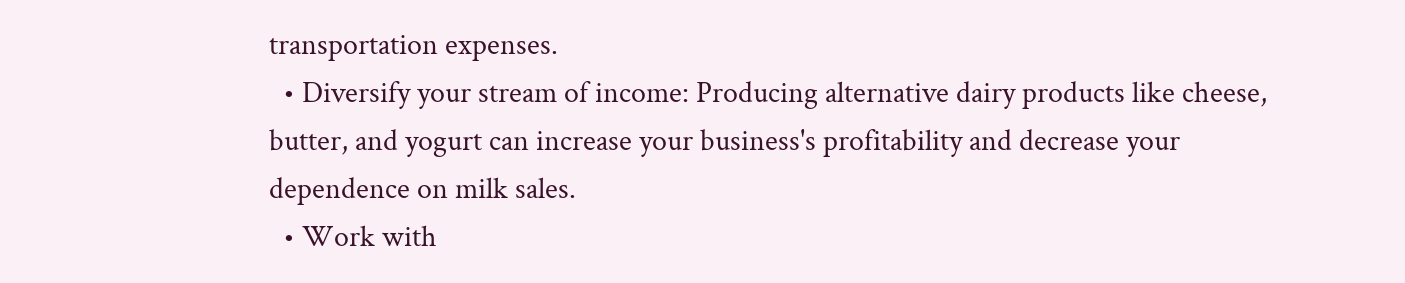transportation expenses.
  • Diversify your stream of income: Producing alternative dairy products like cheese, butter, and yogurt can increase your business's profitability and decrease your dependence on milk sales.
  • Work with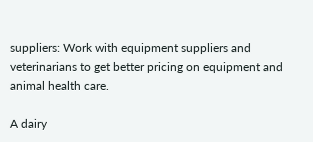suppliers: Work with equipment suppliers and veterinarians to get better pricing on equipment and animal health care.

A dairy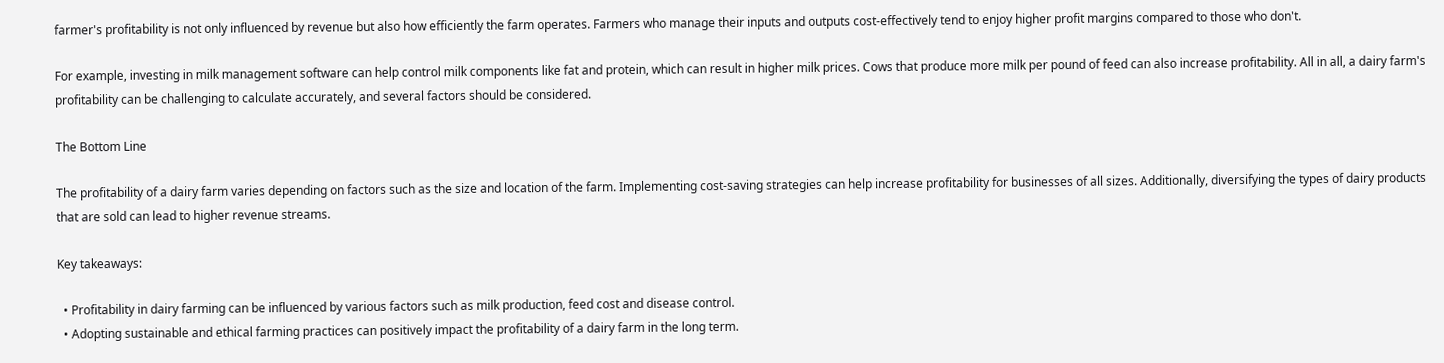farmer's profitability is not only influenced by revenue but also how efficiently the farm operates. Farmers who manage their inputs and outputs cost-effectively tend to enjoy higher profit margins compared to those who don't.

For example, investing in milk management software can help control milk components like fat and protein, which can result in higher milk prices. Cows that produce more milk per pound of feed can also increase profitability. All in all, a dairy farm's profitability can be challenging to calculate accurately, and several factors should be considered.

The Bottom Line

The profitability of a dairy farm varies depending on factors such as the size and location of the farm. Implementing cost-saving strategies can help increase profitability for businesses of all sizes. Additionally, diversifying the types of dairy products that are sold can lead to higher revenue streams.

Key takeaways:

  • Profitability in dairy farming can be influenced by various factors such as milk production, feed cost and disease control.
  • Adopting sustainable and ethical farming practices can positively impact the profitability of a dairy farm in the long term.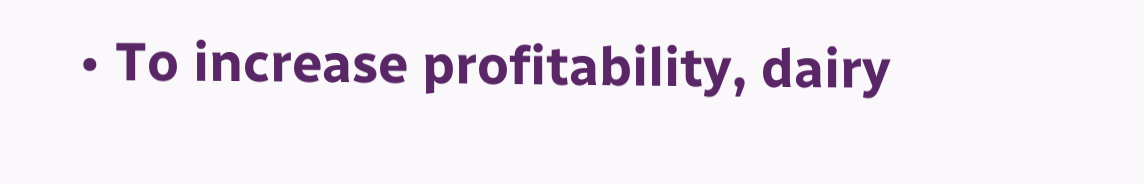• To increase profitability, dairy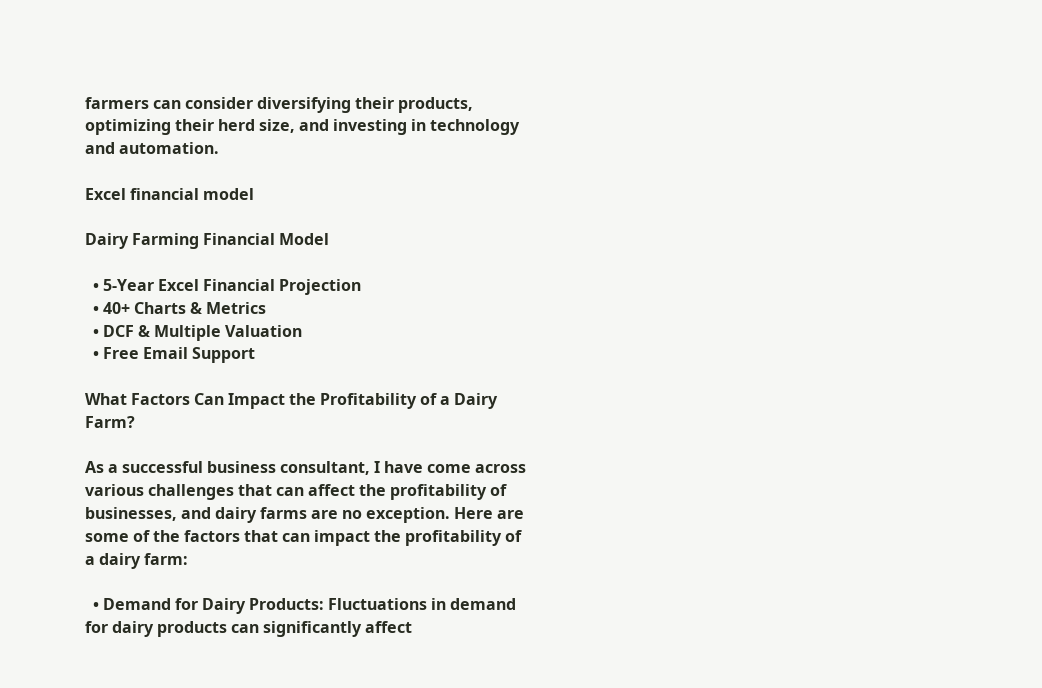farmers can consider diversifying their products, optimizing their herd size, and investing in technology and automation.

Excel financial model

Dairy Farming Financial Model

  • 5-Year Excel Financial Projection
  • 40+ Charts & Metrics
  • DCF & Multiple Valuation
  • Free Email Support

What Factors Can Impact the Profitability of a Dairy Farm?

As a successful business consultant, I have come across various challenges that can affect the profitability of businesses, and dairy farms are no exception. Here are some of the factors that can impact the profitability of a dairy farm:

  • Demand for Dairy Products: Fluctuations in demand for dairy products can significantly affect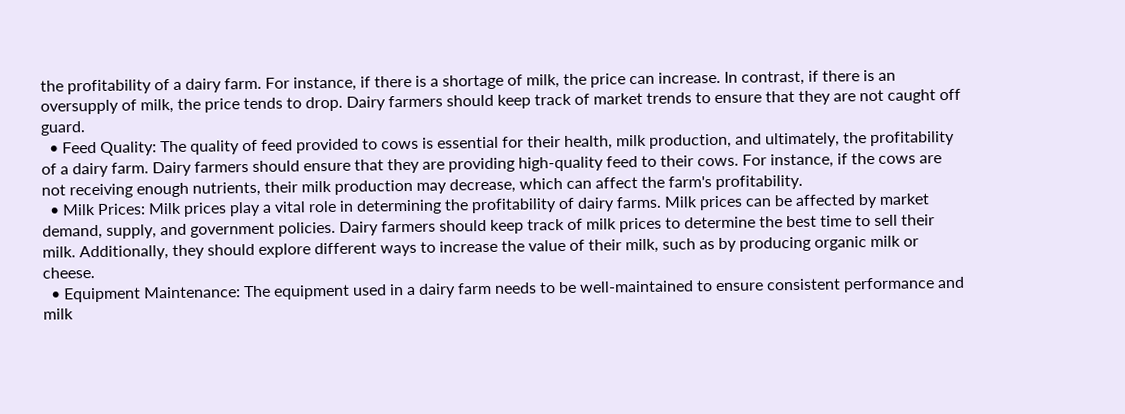the profitability of a dairy farm. For instance, if there is a shortage of milk, the price can increase. In contrast, if there is an oversupply of milk, the price tends to drop. Dairy farmers should keep track of market trends to ensure that they are not caught off guard.
  • Feed Quality: The quality of feed provided to cows is essential for their health, milk production, and ultimately, the profitability of a dairy farm. Dairy farmers should ensure that they are providing high-quality feed to their cows. For instance, if the cows are not receiving enough nutrients, their milk production may decrease, which can affect the farm's profitability.
  • Milk Prices: Milk prices play a vital role in determining the profitability of dairy farms. Milk prices can be affected by market demand, supply, and government policies. Dairy farmers should keep track of milk prices to determine the best time to sell their milk. Additionally, they should explore different ways to increase the value of their milk, such as by producing organic milk or cheese.
  • Equipment Maintenance: The equipment used in a dairy farm needs to be well-maintained to ensure consistent performance and milk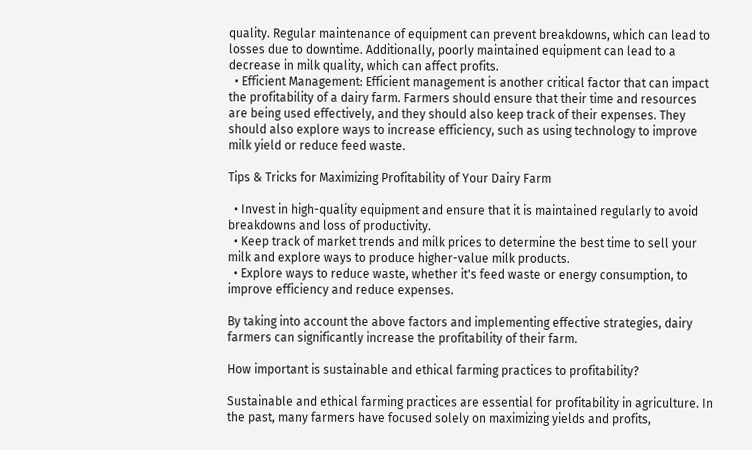quality. Regular maintenance of equipment can prevent breakdowns, which can lead to losses due to downtime. Additionally, poorly maintained equipment can lead to a decrease in milk quality, which can affect profits.
  • Efficient Management: Efficient management is another critical factor that can impact the profitability of a dairy farm. Farmers should ensure that their time and resources are being used effectively, and they should also keep track of their expenses. They should also explore ways to increase efficiency, such as using technology to improve milk yield or reduce feed waste.

Tips & Tricks for Maximizing Profitability of Your Dairy Farm

  • Invest in high-quality equipment and ensure that it is maintained regularly to avoid breakdowns and loss of productivity.
  • Keep track of market trends and milk prices to determine the best time to sell your milk and explore ways to produce higher-value milk products.
  • Explore ways to reduce waste, whether it's feed waste or energy consumption, to improve efficiency and reduce expenses.

By taking into account the above factors and implementing effective strategies, dairy farmers can significantly increase the profitability of their farm.

How important is sustainable and ethical farming practices to profitability?

Sustainable and ethical farming practices are essential for profitability in agriculture. In the past, many farmers have focused solely on maximizing yields and profits,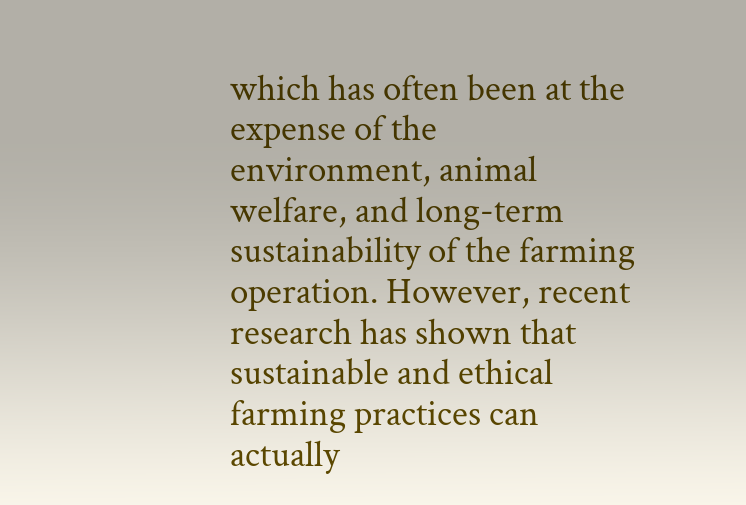which has often been at the expense of the environment, animal welfare, and long-term sustainability of the farming operation. However, recent research has shown that sustainable and ethical farming practices can actually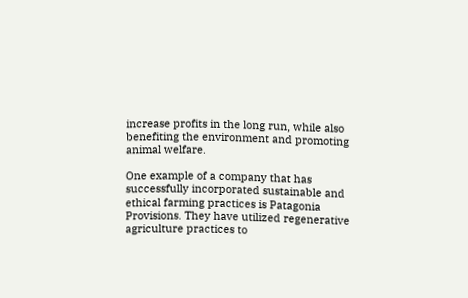increase profits in the long run, while also benefiting the environment and promoting animal welfare.

One example of a company that has successfully incorporated sustainable and ethical farming practices is Patagonia Provisions. They have utilized regenerative agriculture practices to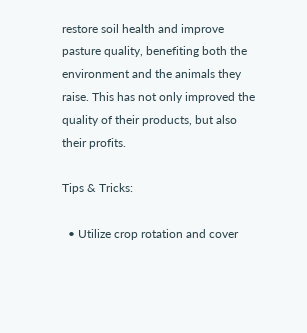restore soil health and improve pasture quality, benefiting both the environment and the animals they raise. This has not only improved the quality of their products, but also their profits.

Tips & Tricks:

  • Utilize crop rotation and cover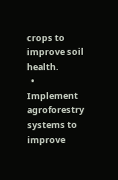crops to improve soil health.
  • Implement agroforestry systems to improve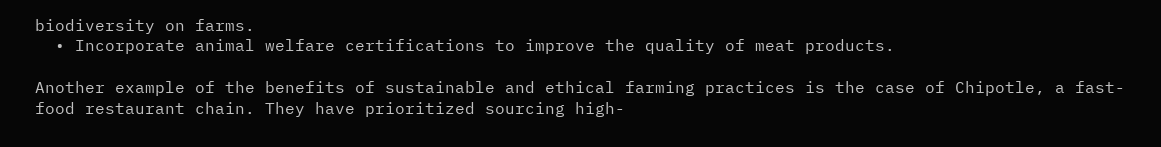biodiversity on farms.
  • Incorporate animal welfare certifications to improve the quality of meat products.

Another example of the benefits of sustainable and ethical farming practices is the case of Chipotle, a fast-food restaurant chain. They have prioritized sourcing high-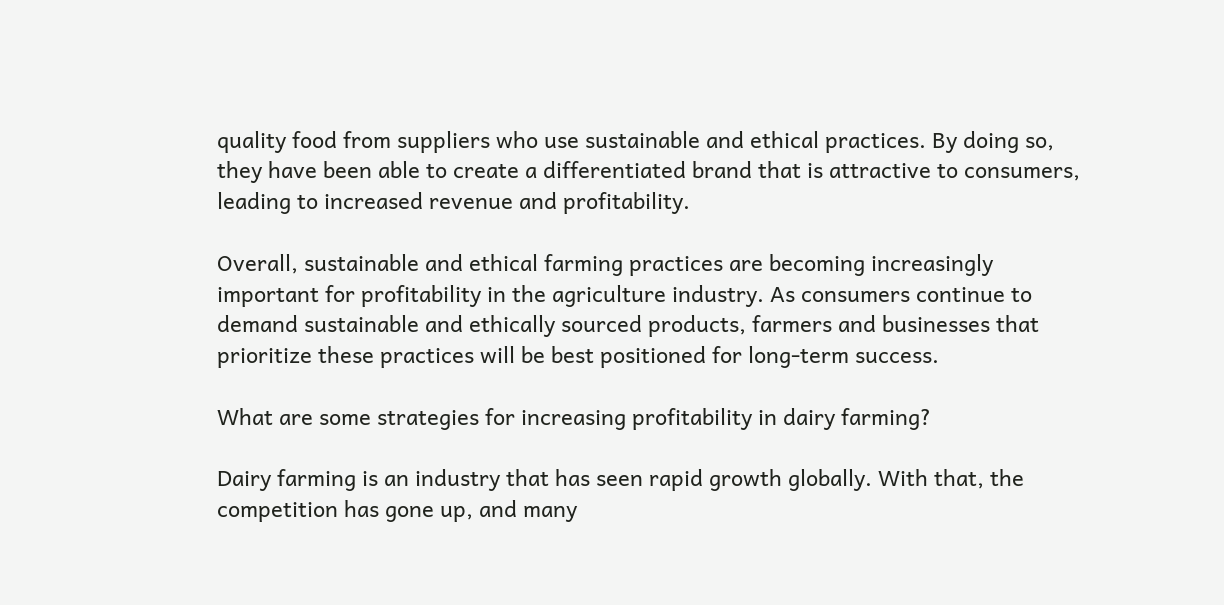quality food from suppliers who use sustainable and ethical practices. By doing so, they have been able to create a differentiated brand that is attractive to consumers, leading to increased revenue and profitability.

Overall, sustainable and ethical farming practices are becoming increasingly important for profitability in the agriculture industry. As consumers continue to demand sustainable and ethically sourced products, farmers and businesses that prioritize these practices will be best positioned for long-term success.

What are some strategies for increasing profitability in dairy farming?

Dairy farming is an industry that has seen rapid growth globally. With that, the competition has gone up, and many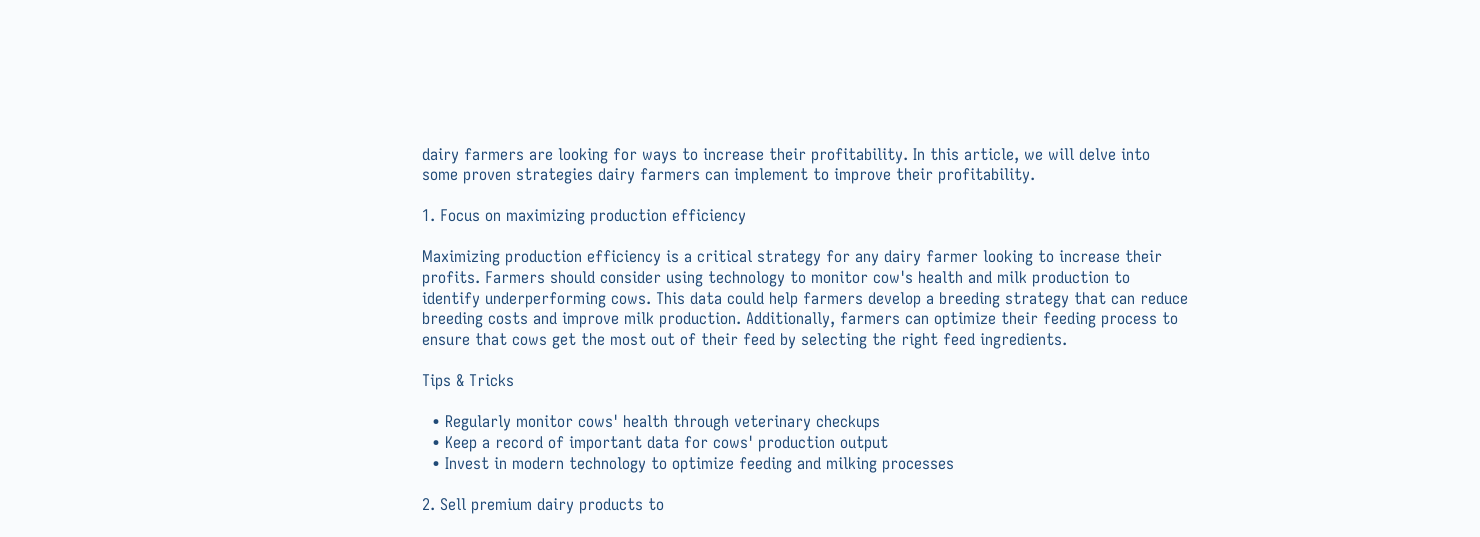dairy farmers are looking for ways to increase their profitability. In this article, we will delve into some proven strategies dairy farmers can implement to improve their profitability.

1. Focus on maximizing production efficiency

Maximizing production efficiency is a critical strategy for any dairy farmer looking to increase their profits. Farmers should consider using technology to monitor cow's health and milk production to identify underperforming cows. This data could help farmers develop a breeding strategy that can reduce breeding costs and improve milk production. Additionally, farmers can optimize their feeding process to ensure that cows get the most out of their feed by selecting the right feed ingredients.

Tips & Tricks

  • Regularly monitor cows' health through veterinary checkups
  • Keep a record of important data for cows' production output
  • Invest in modern technology to optimize feeding and milking processes

2. Sell premium dairy products to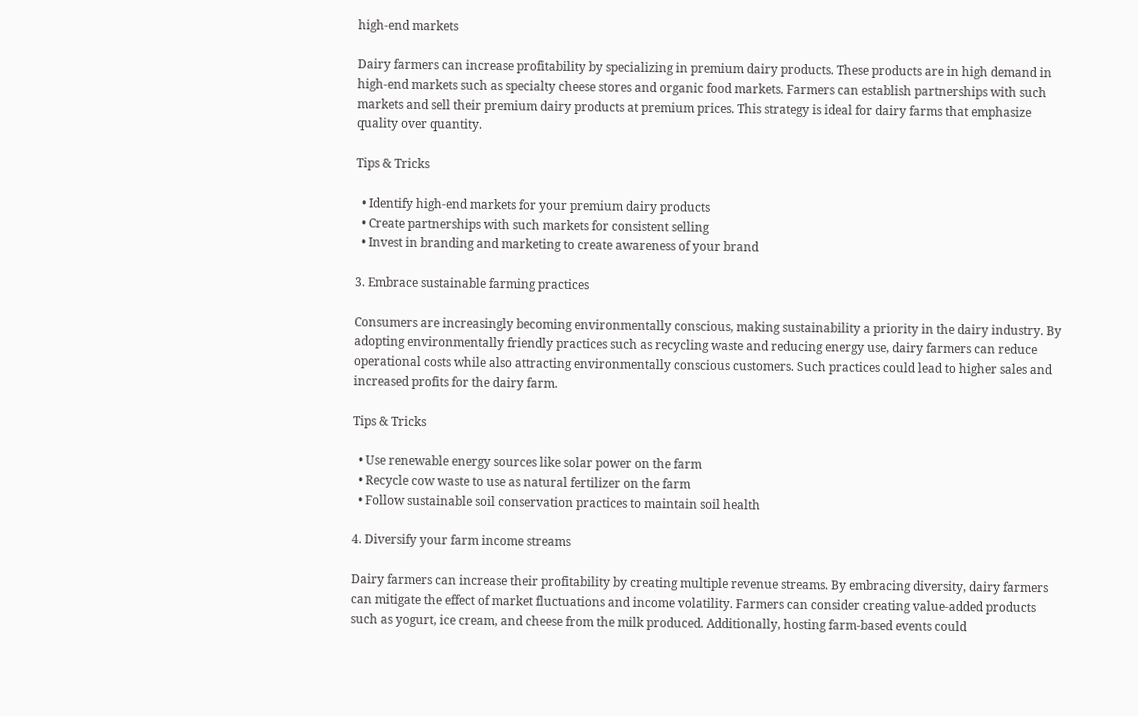high-end markets

Dairy farmers can increase profitability by specializing in premium dairy products. These products are in high demand in high-end markets such as specialty cheese stores and organic food markets. Farmers can establish partnerships with such markets and sell their premium dairy products at premium prices. This strategy is ideal for dairy farms that emphasize quality over quantity.

Tips & Tricks

  • Identify high-end markets for your premium dairy products
  • Create partnerships with such markets for consistent selling
  • Invest in branding and marketing to create awareness of your brand

3. Embrace sustainable farming practices

Consumers are increasingly becoming environmentally conscious, making sustainability a priority in the dairy industry. By adopting environmentally friendly practices such as recycling waste and reducing energy use, dairy farmers can reduce operational costs while also attracting environmentally conscious customers. Such practices could lead to higher sales and increased profits for the dairy farm.

Tips & Tricks

  • Use renewable energy sources like solar power on the farm
  • Recycle cow waste to use as natural fertilizer on the farm
  • Follow sustainable soil conservation practices to maintain soil health

4. Diversify your farm income streams

Dairy farmers can increase their profitability by creating multiple revenue streams. By embracing diversity, dairy farmers can mitigate the effect of market fluctuations and income volatility. Farmers can consider creating value-added products such as yogurt, ice cream, and cheese from the milk produced. Additionally, hosting farm-based events could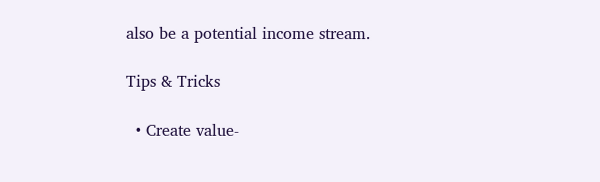also be a potential income stream.

Tips & Tricks

  • Create value-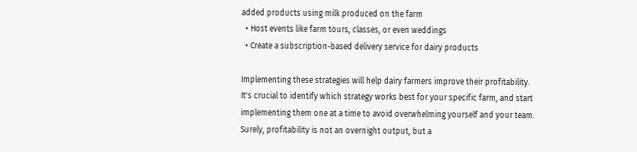added products using milk produced on the farm
  • Host events like farm tours, classes, or even weddings
  • Create a subscription-based delivery service for dairy products

Implementing these strategies will help dairy farmers improve their profitability. It's crucial to identify which strategy works best for your specific farm, and start implementing them one at a time to avoid overwhelming yourself and your team. Surely, profitability is not an overnight output, but a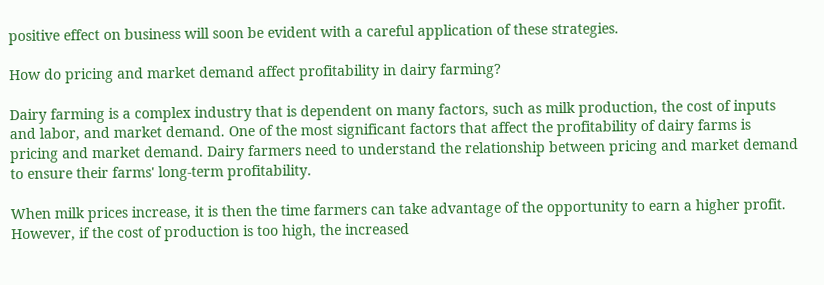positive effect on business will soon be evident with a careful application of these strategies.

How do pricing and market demand affect profitability in dairy farming?

Dairy farming is a complex industry that is dependent on many factors, such as milk production, the cost of inputs and labor, and market demand. One of the most significant factors that affect the profitability of dairy farms is pricing and market demand. Dairy farmers need to understand the relationship between pricing and market demand to ensure their farms' long-term profitability.

When milk prices increase, it is then the time farmers can take advantage of the opportunity to earn a higher profit. However, if the cost of production is too high, the increased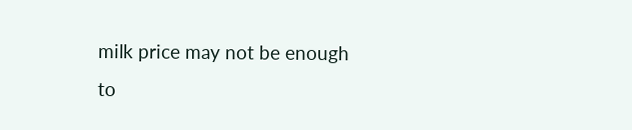milk price may not be enough to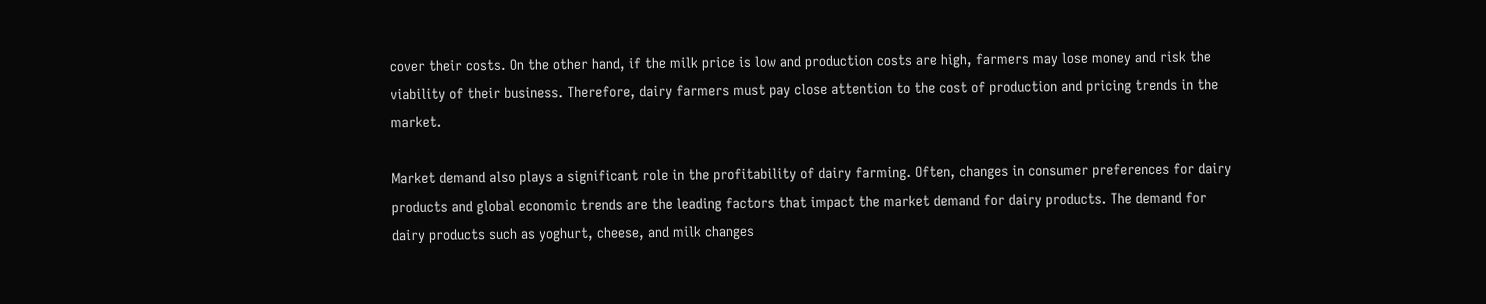cover their costs. On the other hand, if the milk price is low and production costs are high, farmers may lose money and risk the viability of their business. Therefore, dairy farmers must pay close attention to the cost of production and pricing trends in the market.

Market demand also plays a significant role in the profitability of dairy farming. Often, changes in consumer preferences for dairy products and global economic trends are the leading factors that impact the market demand for dairy products. The demand for dairy products such as yoghurt, cheese, and milk changes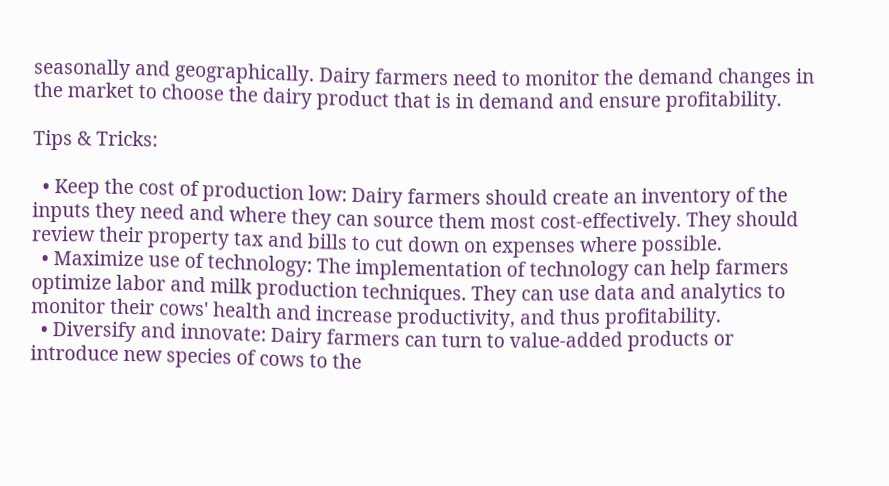seasonally and geographically. Dairy farmers need to monitor the demand changes in the market to choose the dairy product that is in demand and ensure profitability.

Tips & Tricks:

  • Keep the cost of production low: Dairy farmers should create an inventory of the inputs they need and where they can source them most cost-effectively. They should review their property tax and bills to cut down on expenses where possible.
  • Maximize use of technology: The implementation of technology can help farmers optimize labor and milk production techniques. They can use data and analytics to monitor their cows' health and increase productivity, and thus profitability.
  • Diversify and innovate: Dairy farmers can turn to value-added products or introduce new species of cows to the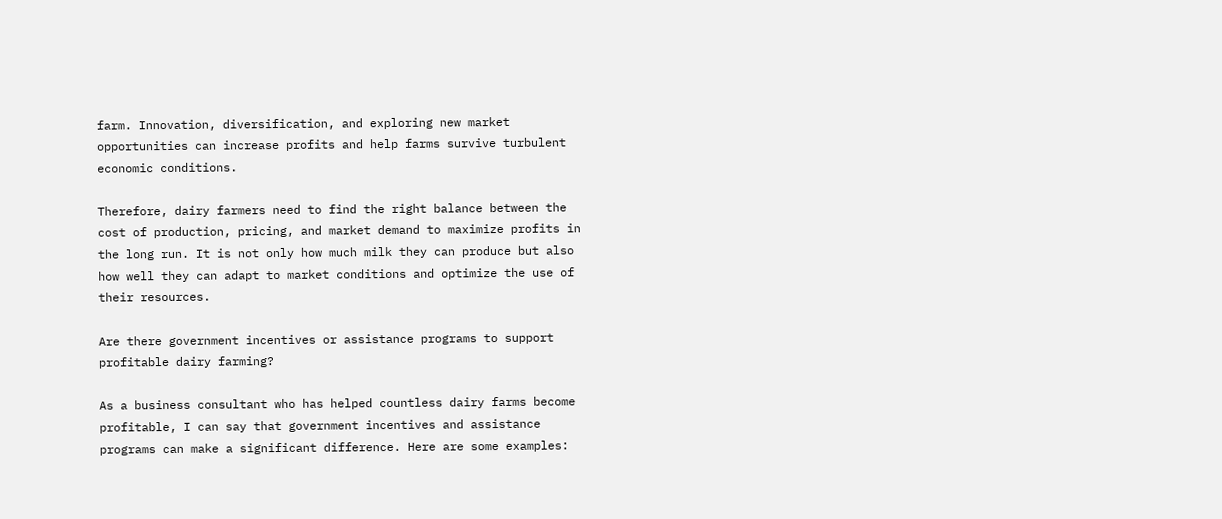farm. Innovation, diversification, and exploring new market opportunities can increase profits and help farms survive turbulent economic conditions.

Therefore, dairy farmers need to find the right balance between the cost of production, pricing, and market demand to maximize profits in the long run. It is not only how much milk they can produce but also how well they can adapt to market conditions and optimize the use of their resources.

Are there government incentives or assistance programs to support profitable dairy farming?

As a business consultant who has helped countless dairy farms become profitable, I can say that government incentives and assistance programs can make a significant difference. Here are some examples: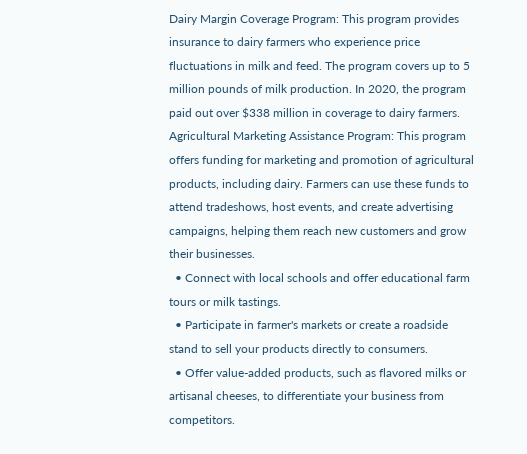Dairy Margin Coverage Program: This program provides insurance to dairy farmers who experience price fluctuations in milk and feed. The program covers up to 5 million pounds of milk production. In 2020, the program paid out over $338 million in coverage to dairy farmers. Agricultural Marketing Assistance Program: This program offers funding for marketing and promotion of agricultural products, including dairy. Farmers can use these funds to attend tradeshows, host events, and create advertising campaigns, helping them reach new customers and grow their businesses.
  • Connect with local schools and offer educational farm tours or milk tastings.
  • Participate in farmer's markets or create a roadside stand to sell your products directly to consumers.
  • Offer value-added products, such as flavored milks or artisanal cheeses, to differentiate your business from competitors.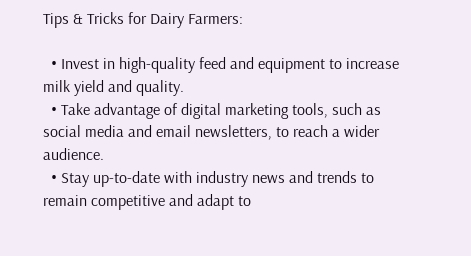Tips & Tricks for Dairy Farmers:

  • Invest in high-quality feed and equipment to increase milk yield and quality.
  • Take advantage of digital marketing tools, such as social media and email newsletters, to reach a wider audience.
  • Stay up-to-date with industry news and trends to remain competitive and adapt to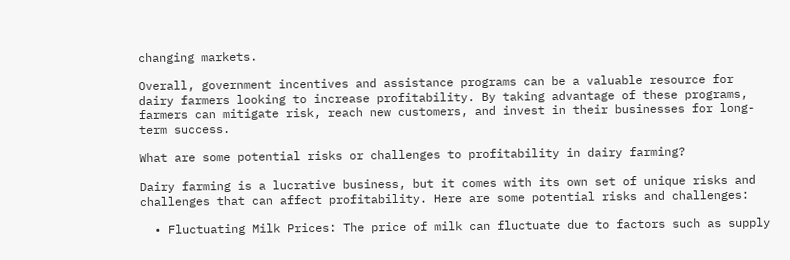changing markets.

Overall, government incentives and assistance programs can be a valuable resource for dairy farmers looking to increase profitability. By taking advantage of these programs, farmers can mitigate risk, reach new customers, and invest in their businesses for long-term success.

What are some potential risks or challenges to profitability in dairy farming?

Dairy farming is a lucrative business, but it comes with its own set of unique risks and challenges that can affect profitability. Here are some potential risks and challenges:

  • Fluctuating Milk Prices: The price of milk can fluctuate due to factors such as supply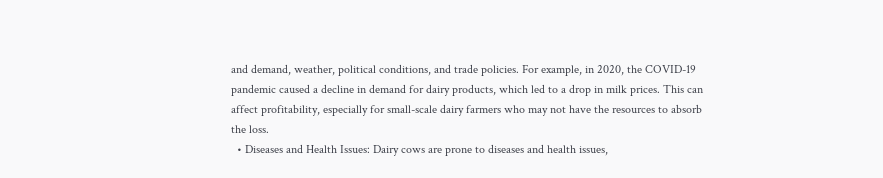and demand, weather, political conditions, and trade policies. For example, in 2020, the COVID-19 pandemic caused a decline in demand for dairy products, which led to a drop in milk prices. This can affect profitability, especially for small-scale dairy farmers who may not have the resources to absorb the loss.
  • Diseases and Health Issues: Dairy cows are prone to diseases and health issues,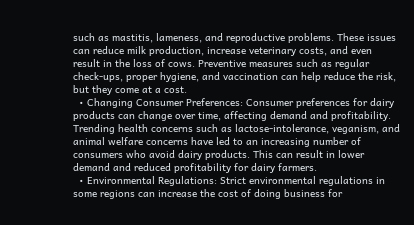such as mastitis, lameness, and reproductive problems. These issues can reduce milk production, increase veterinary costs, and even result in the loss of cows. Preventive measures such as regular check-ups, proper hygiene, and vaccination can help reduce the risk, but they come at a cost.
  • Changing Consumer Preferences: Consumer preferences for dairy products can change over time, affecting demand and profitability. Trending health concerns such as lactose-intolerance, veganism, and animal welfare concerns have led to an increasing number of consumers who avoid dairy products. This can result in lower demand and reduced profitability for dairy farmers.
  • Environmental Regulations: Strict environmental regulations in some regions can increase the cost of doing business for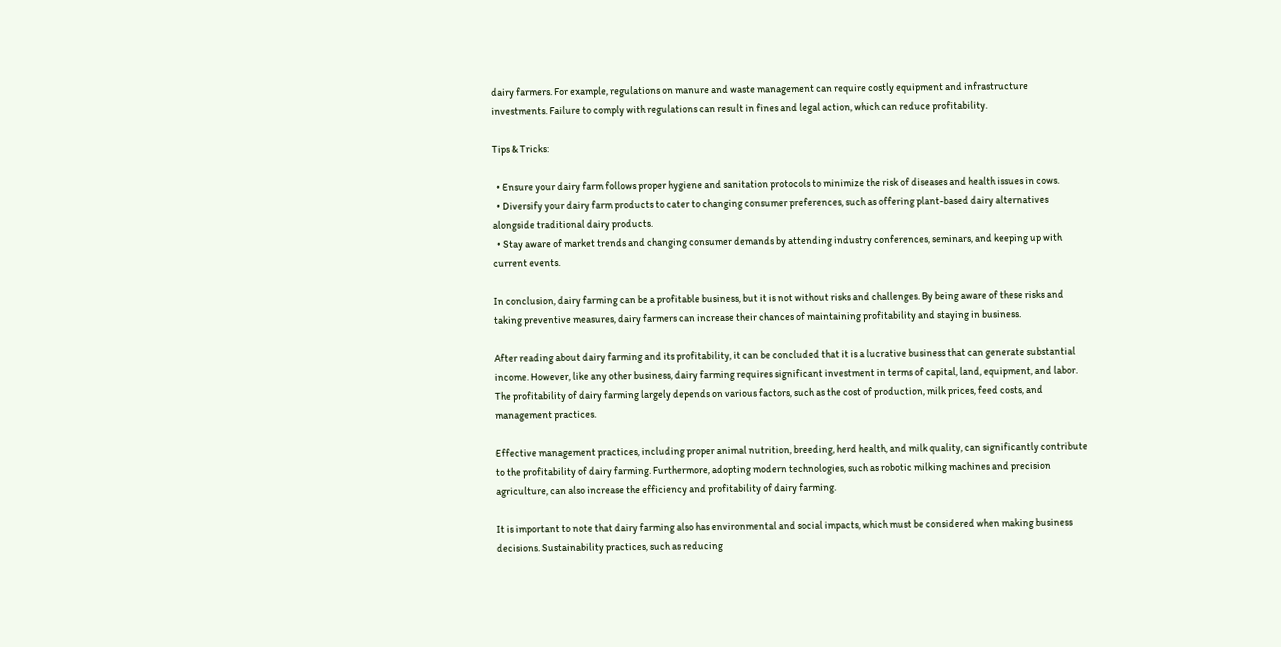dairy farmers. For example, regulations on manure and waste management can require costly equipment and infrastructure investments. Failure to comply with regulations can result in fines and legal action, which can reduce profitability.

Tips & Tricks:

  • Ensure your dairy farm follows proper hygiene and sanitation protocols to minimize the risk of diseases and health issues in cows.
  • Diversify your dairy farm products to cater to changing consumer preferences, such as offering plant-based dairy alternatives alongside traditional dairy products.
  • Stay aware of market trends and changing consumer demands by attending industry conferences, seminars, and keeping up with current events.

In conclusion, dairy farming can be a profitable business, but it is not without risks and challenges. By being aware of these risks and taking preventive measures, dairy farmers can increase their chances of maintaining profitability and staying in business.

After reading about dairy farming and its profitability, it can be concluded that it is a lucrative business that can generate substantial income. However, like any other business, dairy farming requires significant investment in terms of capital, land, equipment, and labor. The profitability of dairy farming largely depends on various factors, such as the cost of production, milk prices, feed costs, and management practices.

Effective management practices, including proper animal nutrition, breeding, herd health, and milk quality, can significantly contribute to the profitability of dairy farming. Furthermore, adopting modern technologies, such as robotic milking machines and precision agriculture, can also increase the efficiency and profitability of dairy farming.

It is important to note that dairy farming also has environmental and social impacts, which must be considered when making business decisions. Sustainability practices, such as reducing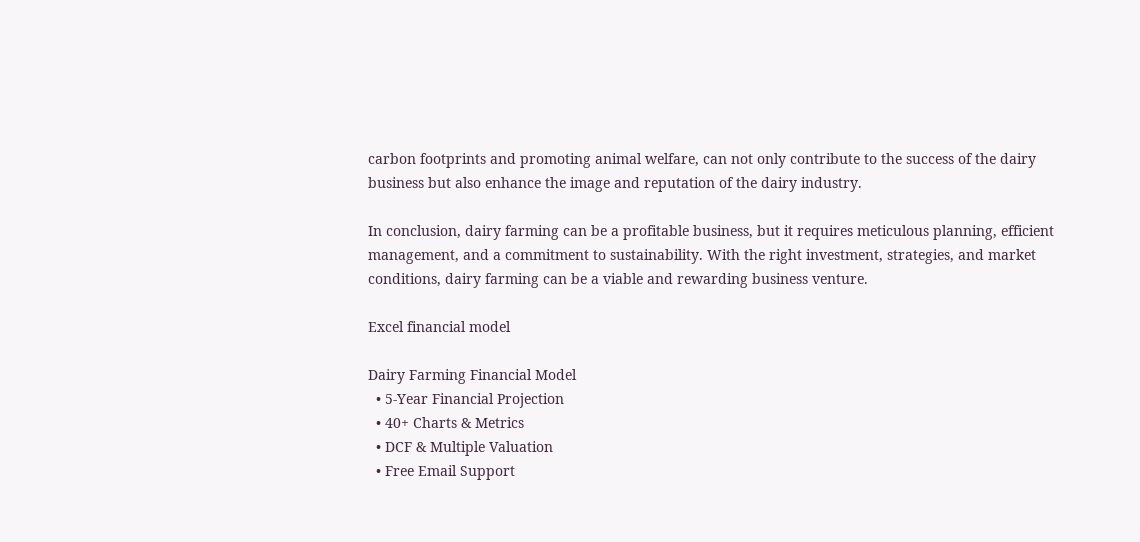carbon footprints and promoting animal welfare, can not only contribute to the success of the dairy business but also enhance the image and reputation of the dairy industry.

In conclusion, dairy farming can be a profitable business, but it requires meticulous planning, efficient management, and a commitment to sustainability. With the right investment, strategies, and market conditions, dairy farming can be a viable and rewarding business venture.

Excel financial model

Dairy Farming Financial Model
  • 5-Year Financial Projection
  • 40+ Charts & Metrics
  • DCF & Multiple Valuation
  • Free Email Support